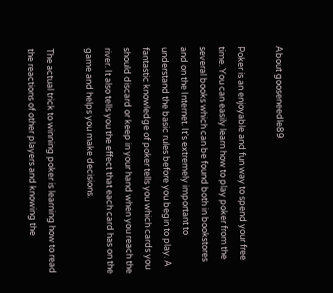About gooseneedle89

Poker is an enjoyable and fun way to spend your free time. You can easily learn how to play poker from the several books which can be found both in bookstores and on the Internet. It's extremely important to understand the basic rules before you begin to play. A fantastic knowledge of poker tells you which cards you should discard or keep in your hand when you reach the river. It also tells you the effect that each card has on the game and helps you make decisions.

The actual trick to winning poker is learning how to read the reactions of other players and knowing the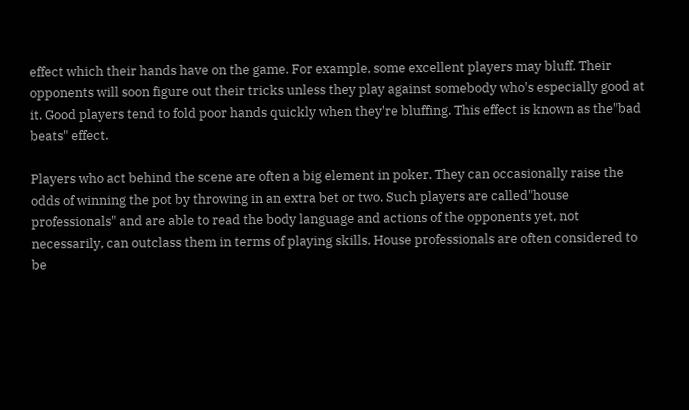effect which their hands have on the game. For example, some excellent players may bluff. Their opponents will soon figure out their tricks unless they play against somebody who's especially good at it. Good players tend to fold poor hands quickly when they're bluffing. This effect is known as the"bad beats" effect.

Players who act behind the scene are often a big element in poker. They can occasionally raise the odds of winning the pot by throwing in an extra bet or two. Such players are called"house professionals" and are able to read the body language and actions of the opponents yet, not necessarily, can outclass them in terms of playing skills. House professionals are often considered to be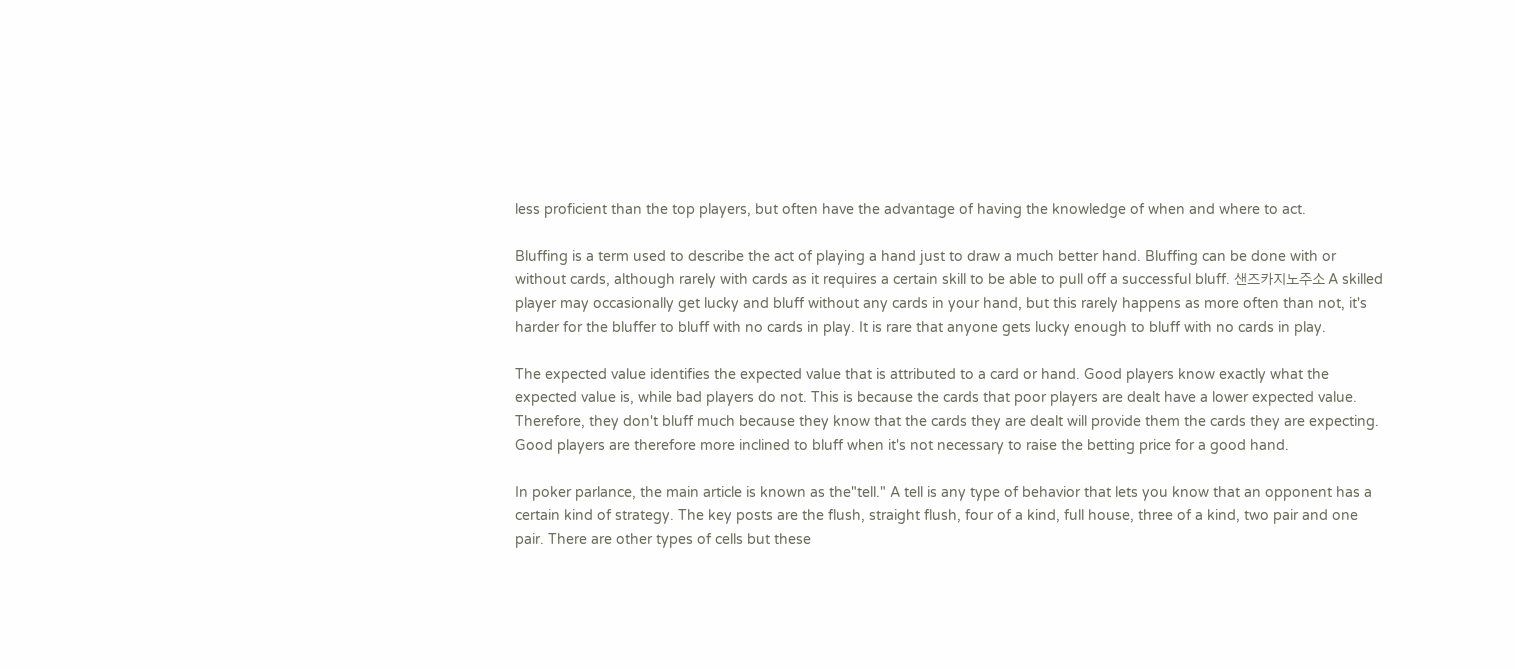less proficient than the top players, but often have the advantage of having the knowledge of when and where to act.

Bluffing is a term used to describe the act of playing a hand just to draw a much better hand. Bluffing can be done with or without cards, although rarely with cards as it requires a certain skill to be able to pull off a successful bluff. 샌즈카지노주소 A skilled player may occasionally get lucky and bluff without any cards in your hand, but this rarely happens as more often than not, it's harder for the bluffer to bluff with no cards in play. It is rare that anyone gets lucky enough to bluff with no cards in play.

The expected value identifies the expected value that is attributed to a card or hand. Good players know exactly what the expected value is, while bad players do not. This is because the cards that poor players are dealt have a lower expected value. Therefore, they don't bluff much because they know that the cards they are dealt will provide them the cards they are expecting. Good players are therefore more inclined to bluff when it's not necessary to raise the betting price for a good hand.

In poker parlance, the main article is known as the"tell." A tell is any type of behavior that lets you know that an opponent has a certain kind of strategy. The key posts are the flush, straight flush, four of a kind, full house, three of a kind, two pair and one pair. There are other types of cells but these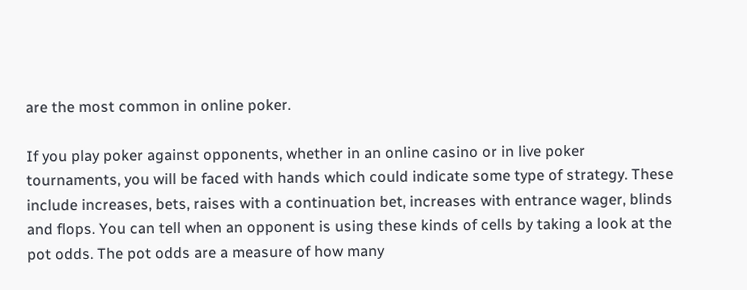are the most common in online poker.

If you play poker against opponents, whether in an online casino or in live poker tournaments, you will be faced with hands which could indicate some type of strategy. These include increases, bets, raises with a continuation bet, increases with entrance wager, blinds and flops. You can tell when an opponent is using these kinds of cells by taking a look at the pot odds. The pot odds are a measure of how many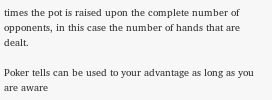times the pot is raised upon the complete number of opponents, in this case the number of hands that are dealt.

Poker tells can be used to your advantage as long as you are aware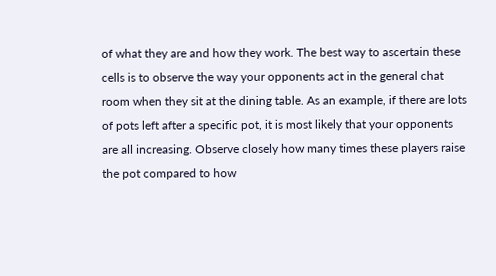of what they are and how they work. The best way to ascertain these cells is to observe the way your opponents act in the general chat room when they sit at the dining table. As an example, if there are lots of pots left after a specific pot, it is most likely that your opponents are all increasing. Observe closely how many times these players raise the pot compared to how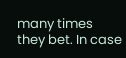many times they bet. In case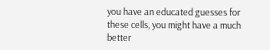you have an educated guesses for these cells, you might have a much better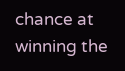chance at winning the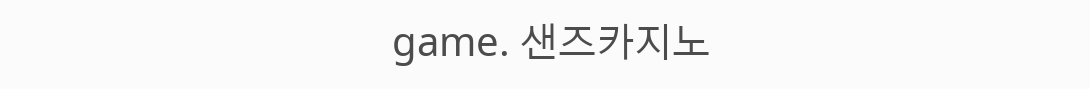game. 샌즈카지노